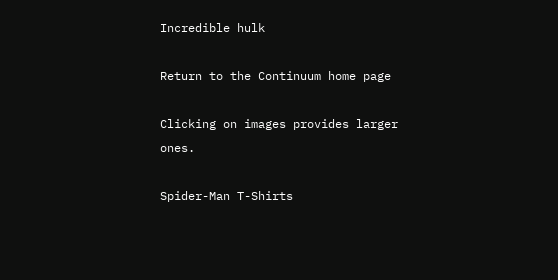Incredible hulk

Return to the Continuum home page

Clicking on images provides larger ones.

Spider-Man T-Shirts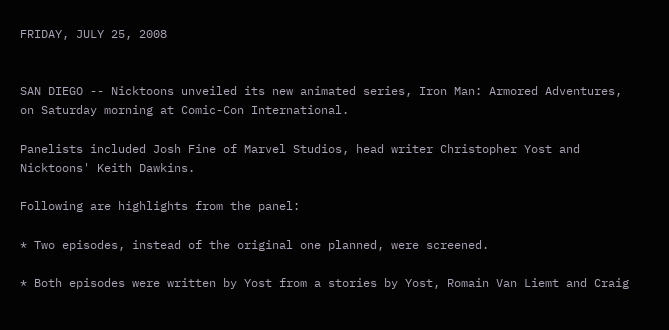FRIDAY, JULY 25, 2008


SAN DIEGO -- Nicktoons unveiled its new animated series, Iron Man: Armored Adventures, on Saturday morning at Comic-Con International.

Panelists included Josh Fine of Marvel Studios, head writer Christopher Yost and Nicktoons' Keith Dawkins.

Following are highlights from the panel:

* Two episodes, instead of the original one planned, were screened.

* Both episodes were written by Yost from a stories by Yost, Romain Van Liemt and Craig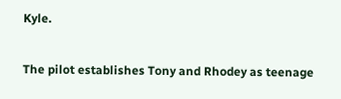Kyle.

The pilot establishes Tony and Rhodey as teenage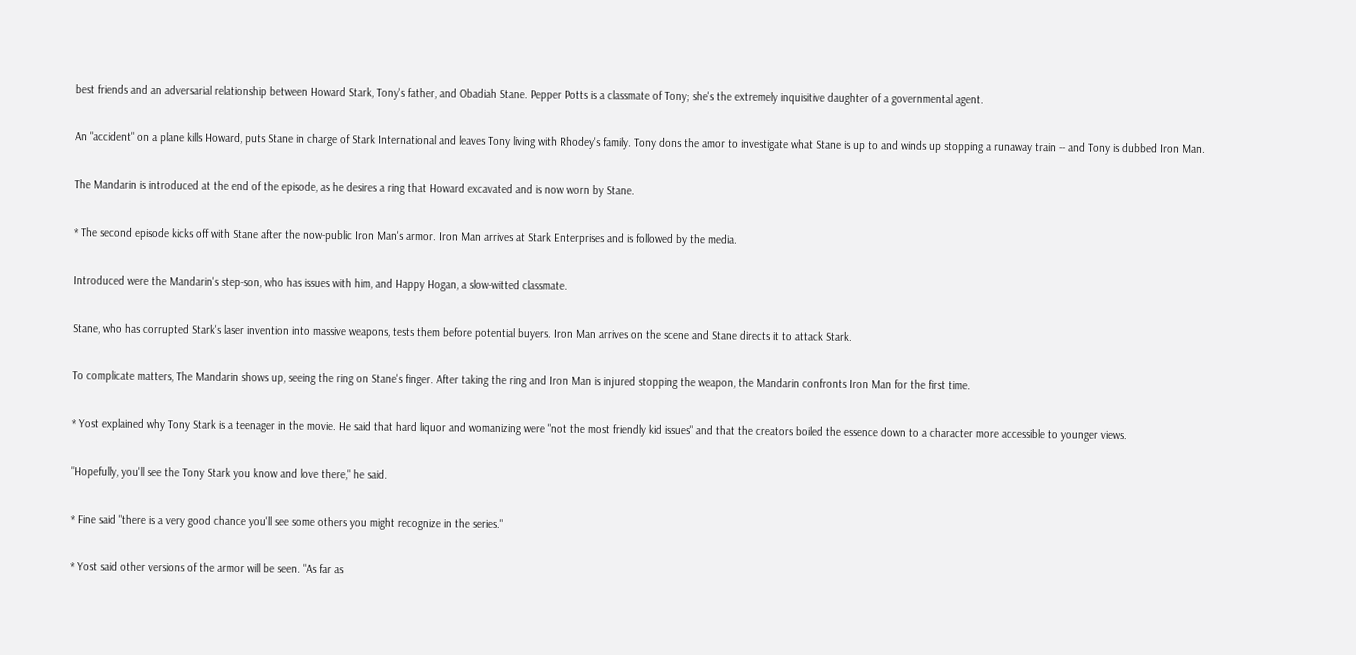best friends and an adversarial relationship between Howard Stark, Tony's father, and Obadiah Stane. Pepper Potts is a classmate of Tony; she's the extremely inquisitive daughter of a governmental agent.

An "accident" on a plane kills Howard, puts Stane in charge of Stark International and leaves Tony living with Rhodey's family. Tony dons the amor to investigate what Stane is up to and winds up stopping a runaway train -- and Tony is dubbed Iron Man.

The Mandarin is introduced at the end of the episode, as he desires a ring that Howard excavated and is now worn by Stane.

* The second episode kicks off with Stane after the now-public Iron Man's armor. Iron Man arrives at Stark Enterprises and is followed by the media.

Introduced were the Mandarin's step-son, who has issues with him, and Happy Hogan, a slow-witted classmate.

Stane, who has corrupted Stark's laser invention into massive weapons, tests them before potential buyers. Iron Man arrives on the scene and Stane directs it to attack Stark.

To complicate matters, The Mandarin shows up, seeing the ring on Stane's finger. After taking the ring and Iron Man is injured stopping the weapon, the Mandarin confronts Iron Man for the first time.

* Yost explained why Tony Stark is a teenager in the movie. He said that hard liquor and womanizing were "not the most friendly kid issues" and that the creators boiled the essence down to a character more accessible to younger views.

"Hopefully, you'll see the Tony Stark you know and love there," he said.

* Fine said "there is a very good chance you'll see some others you might recognize in the series."

* Yost said other versions of the armor will be seen. "As far as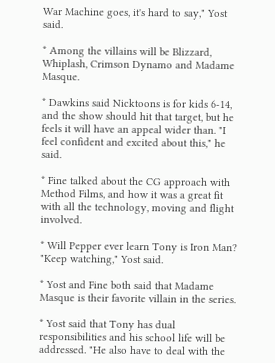War Machine goes, it's hard to say," Yost said.

* Among the villains will be Blizzard, Whiplash, Crimson Dynamo and Madame Masque.

* Dawkins said Nicktoons is for kids 6-14, and the show should hit that target, but he feels it will have an appeal wider than. "I feel confident and excited about this," he said.

* Fine talked about the CG approach with Method Films, and how it was a great fit with all the technology, moving and flight involved.

* Will Pepper ever learn Tony is Iron Man? "Keep watching," Yost said.

* Yost and Fine both said that Madame Masque is their favorite villain in the series.

* Yost said that Tony has dual responsibilities and his school life will be addressed. "He also have to deal with the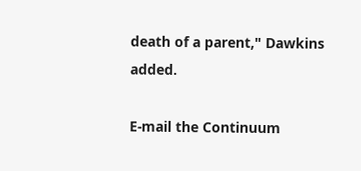death of a parent," Dawkins added.

E-mail the Continuum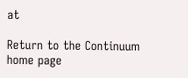at

Return to the Continuum home page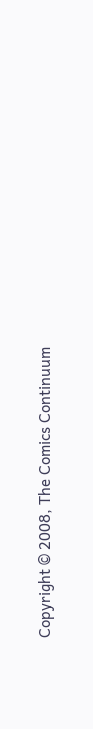Copyright © 2008, The Comics Continuum